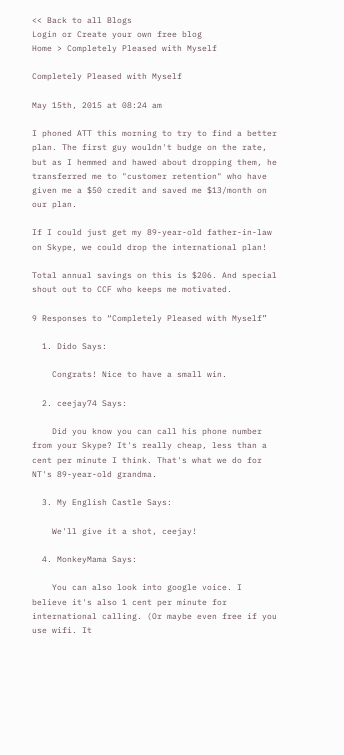<< Back to all Blogs
Login or Create your own free blog
Home > Completely Pleased with Myself

Completely Pleased with Myself

May 15th, 2015 at 08:24 am

I phoned ATT this morning to try to find a better plan. The first guy wouldn't budge on the rate, but as I hemmed and hawed about dropping them, he transferred me to "customer retention" who have given me a $50 credit and saved me $13/month on our plan.

If I could just get my 89-year-old father-in-law on Skype, we could drop the international plan!

Total annual savings on this is $206. And special shout out to CCF who keeps me motivated.

9 Responses to “Completely Pleased with Myself”

  1. Dido Says:

    Congrats! Nice to have a small win.

  2. ceejay74 Says:

    Did you know you can call his phone number from your Skype? It's really cheap, less than a cent per minute I think. That's what we do for NT's 89-year-old grandma.

  3. My English Castle Says:

    We'll give it a shot, ceejay!

  4. MonkeyMama Says:

    You can also look into google voice. I believe it's also 1 cent per minute for international calling. (Or maybe even free if you use wifi. It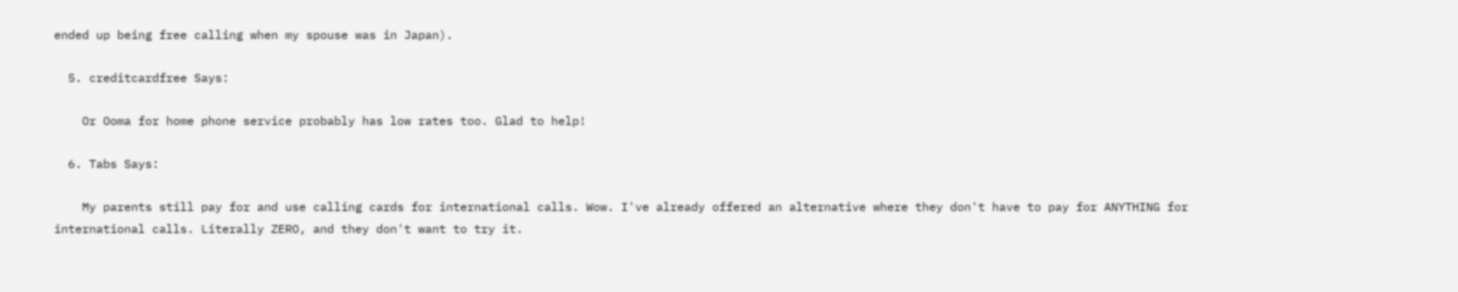ended up being free calling when my spouse was in Japan).

  5. creditcardfree Says:

    Or Ooma for home phone service probably has low rates too. Glad to help!

  6. Tabs Says:

    My parents still pay for and use calling cards for international calls. Wow. I've already offered an alternative where they don't have to pay for ANYTHING for international calls. Literally ZERO, and they don't want to try it.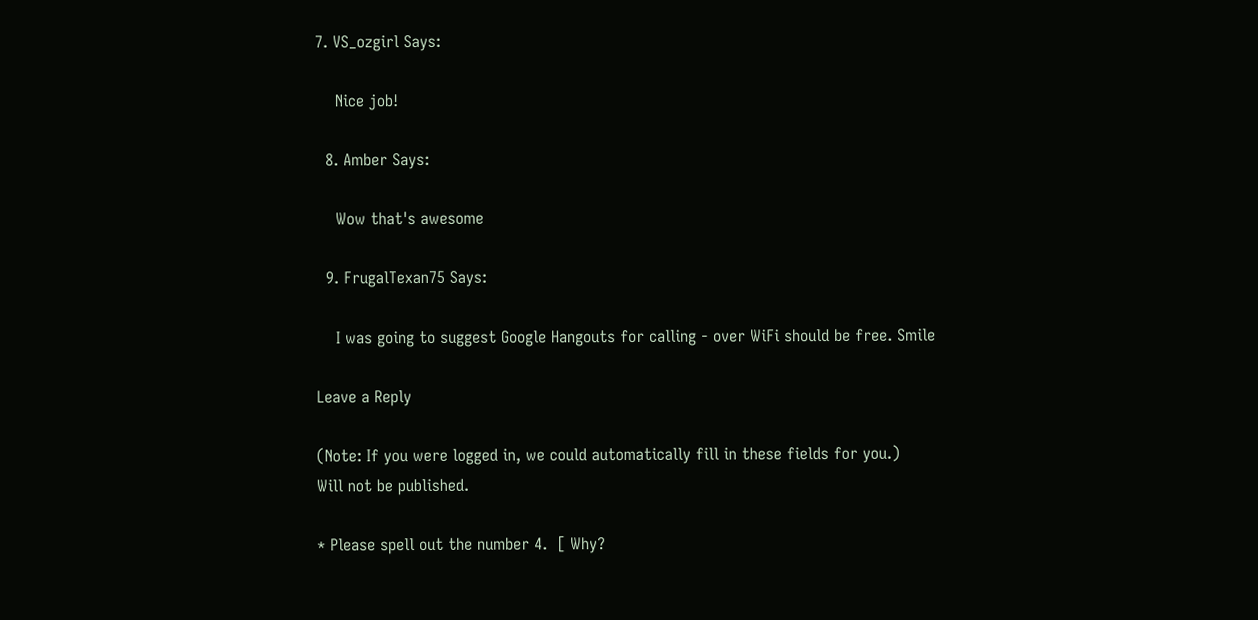7. VS_ozgirl Says:

    Nice job!

  8. Amber Says:

    Wow that's awesome

  9. FrugalTexan75 Says:

    I was going to suggest Google Hangouts for calling - over WiFi should be free. Smile

Leave a Reply

(Note: If you were logged in, we could automatically fill in these fields for you.)
Will not be published.

* Please spell out the number 4.  [ Why?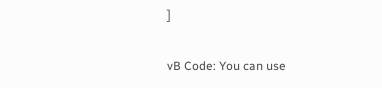]

vB Code: You can use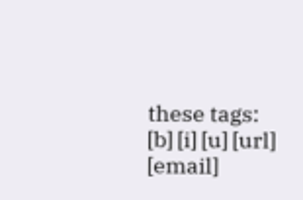these tags: [b] [i] [u] [url] [email]